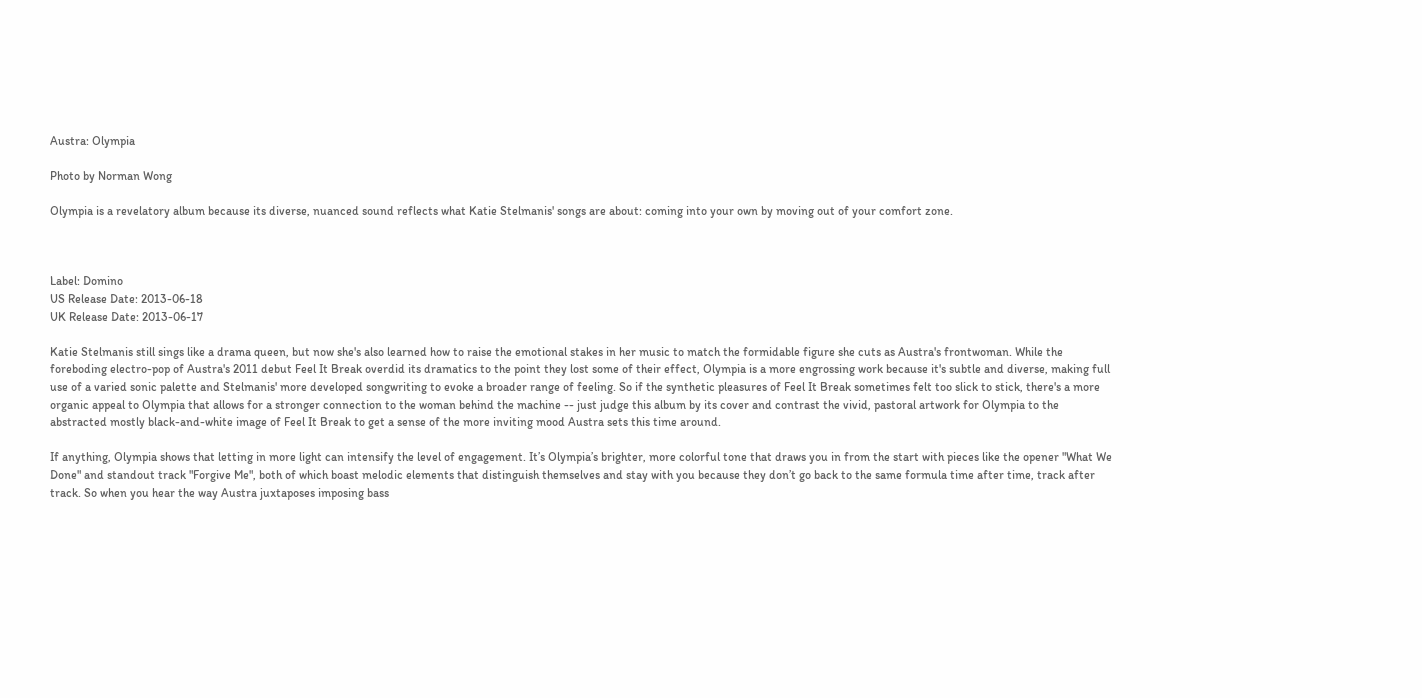Austra: Olympia

Photo by Norman Wong

Olympia is a revelatory album because its diverse, nuanced sound reflects what Katie Stelmanis' songs are about: coming into your own by moving out of your comfort zone.



Label: Domino
US Release Date: 2013-06-18
UK Release Date: 2013-06-17

Katie Stelmanis still sings like a drama queen, but now she's also learned how to raise the emotional stakes in her music to match the formidable figure she cuts as Austra's frontwoman. While the foreboding electro-pop of Austra's 2011 debut Feel It Break overdid its dramatics to the point they lost some of their effect, Olympia is a more engrossing work because it's subtle and diverse, making full use of a varied sonic palette and Stelmanis' more developed songwriting to evoke a broader range of feeling. So if the synthetic pleasures of Feel It Break sometimes felt too slick to stick, there's a more organic appeal to Olympia that allows for a stronger connection to the woman behind the machine -- just judge this album by its cover and contrast the vivid, pastoral artwork for Olympia to the abstracted mostly black-and-white image of Feel It Break to get a sense of the more inviting mood Austra sets this time around.

If anything, Olympia shows that letting in more light can intensify the level of engagement. It’s Olympia’s brighter, more colorful tone that draws you in from the start with pieces like the opener "What We Done" and standout track "Forgive Me", both of which boast melodic elements that distinguish themselves and stay with you because they don’t go back to the same formula time after time, track after track. So when you hear the way Austra juxtaposes imposing bass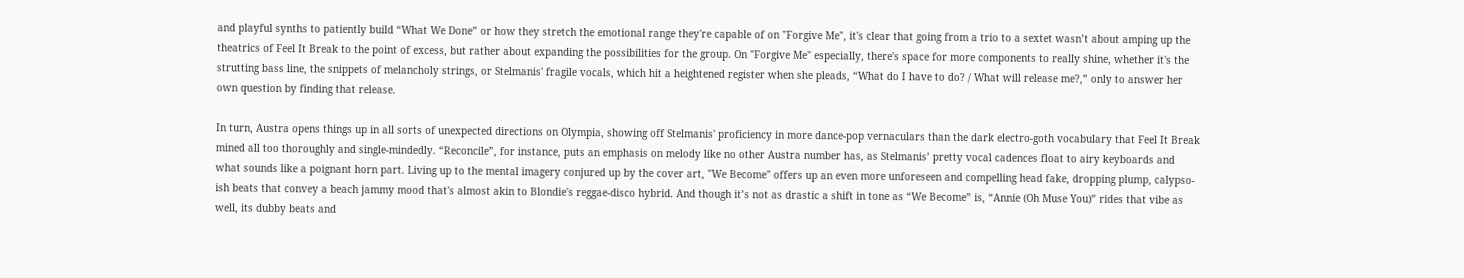and playful synths to patiently build “What We Done” or how they stretch the emotional range they're capable of on "Forgive Me", it's clear that going from a trio to a sextet wasn’t about amping up the theatrics of Feel It Break to the point of excess, but rather about expanding the possibilities for the group. On "Forgive Me" especially, there's space for more components to really shine, whether it's the strutting bass line, the snippets of melancholy strings, or Stelmanis' fragile vocals, which hit a heightened register when she pleads, “What do I have to do? / What will release me?,” only to answer her own question by finding that release.

In turn, Austra opens things up in all sorts of unexpected directions on Olympia, showing off Stelmanis' proficiency in more dance-pop vernaculars than the dark electro-goth vocabulary that Feel It Break mined all too thoroughly and single-mindedly. “Reconcile”, for instance, puts an emphasis on melody like no other Austra number has, as Stelmanis’ pretty vocal cadences float to airy keyboards and what sounds like a poignant horn part. Living up to the mental imagery conjured up by the cover art, "We Become" offers up an even more unforeseen and compelling head fake, dropping plump, calypso-ish beats that convey a beach jammy mood that's almost akin to Blondie's reggae-disco hybrid. And though it’s not as drastic a shift in tone as “We Become” is, “Annie (Oh Muse You)” rides that vibe as well, its dubby beats and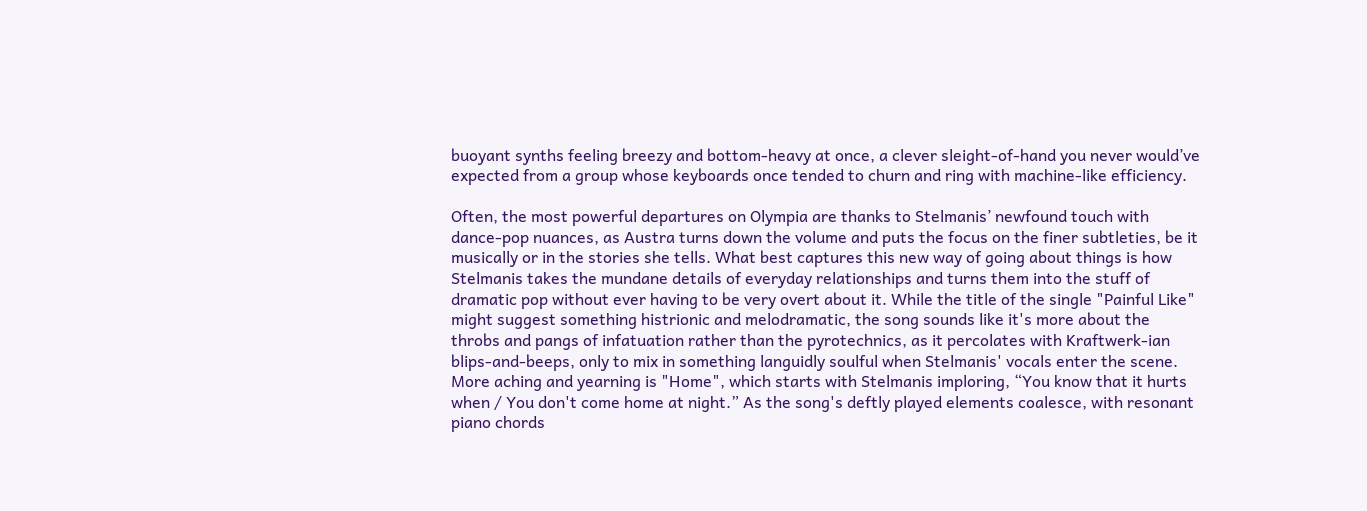buoyant synths feeling breezy and bottom-heavy at once, a clever sleight-of-hand you never would’ve expected from a group whose keyboards once tended to churn and ring with machine-like efficiency.

Often, the most powerful departures on Olympia are thanks to Stelmanis’ newfound touch with dance-pop nuances, as Austra turns down the volume and puts the focus on the finer subtleties, be it musically or in the stories she tells. What best captures this new way of going about things is how Stelmanis takes the mundane details of everyday relationships and turns them into the stuff of dramatic pop without ever having to be very overt about it. While the title of the single "Painful Like" might suggest something histrionic and melodramatic, the song sounds like it's more about the throbs and pangs of infatuation rather than the pyrotechnics, as it percolates with Kraftwerk-ian blips-and-beeps, only to mix in something languidly soulful when Stelmanis' vocals enter the scene. More aching and yearning is "Home", which starts with Stelmanis imploring, “You know that it hurts when / You don't come home at night.” As the song's deftly played elements coalesce, with resonant piano chords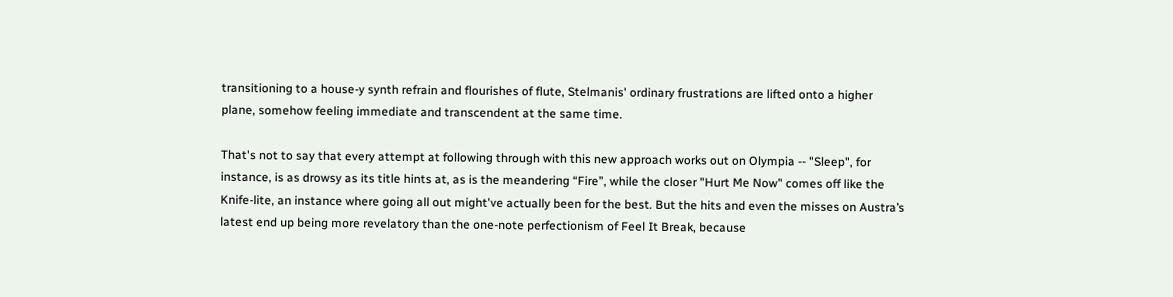transitioning to a house-y synth refrain and flourishes of flute, Stelmanis' ordinary frustrations are lifted onto a higher plane, somehow feeling immediate and transcendent at the same time.

That's not to say that every attempt at following through with this new approach works out on Olympia -- "Sleep", for instance, is as drowsy as its title hints at, as is the meandering “Fire”, while the closer "Hurt Me Now" comes off like the Knife-lite, an instance where going all out might've actually been for the best. But the hits and even the misses on Austra’s latest end up being more revelatory than the one-note perfectionism of Feel It Break, because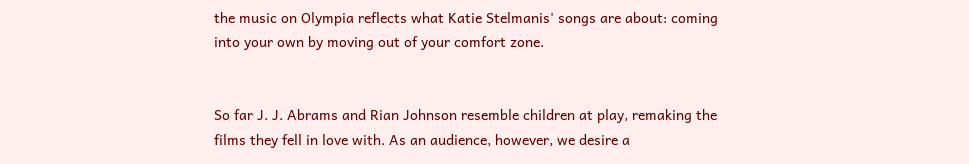the music on Olympia reflects what Katie Stelmanis' songs are about: coming into your own by moving out of your comfort zone.


So far J. J. Abrams and Rian Johnson resemble children at play, remaking the films they fell in love with. As an audience, however, we desire a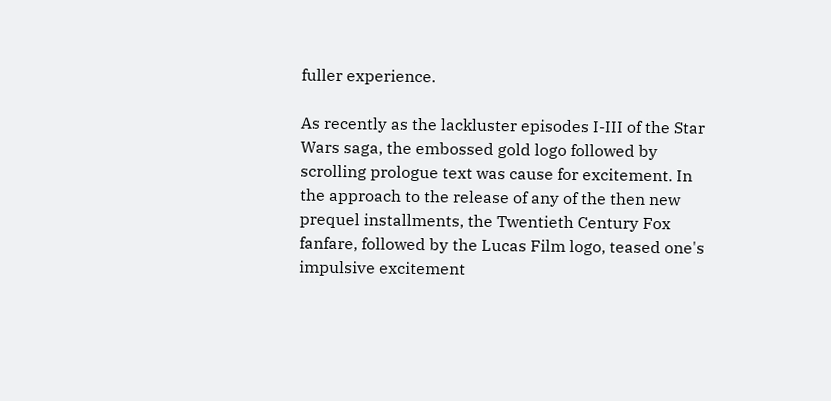fuller experience.

As recently as the lackluster episodes I-III of the Star Wars saga, the embossed gold logo followed by scrolling prologue text was cause for excitement. In the approach to the release of any of the then new prequel installments, the Twentieth Century Fox fanfare, followed by the Lucas Film logo, teased one's impulsive excitement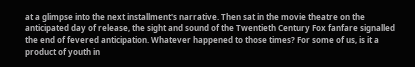at a glimpse into the next installment's narrative. Then sat in the movie theatre on the anticipated day of release, the sight and sound of the Twentieth Century Fox fanfare signalled the end of fevered anticipation. Whatever happened to those times? For some of us, is it a product of youth in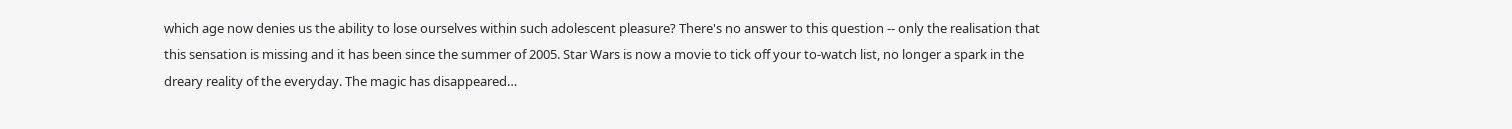which age now denies us the ability to lose ourselves within such adolescent pleasure? There's no answer to this question -- only the realisation that this sensation is missing and it has been since the summer of 2005. Star Wars is now a movie to tick off your to-watch list, no longer a spark in the dreary reality of the everyday. The magic has disappeared…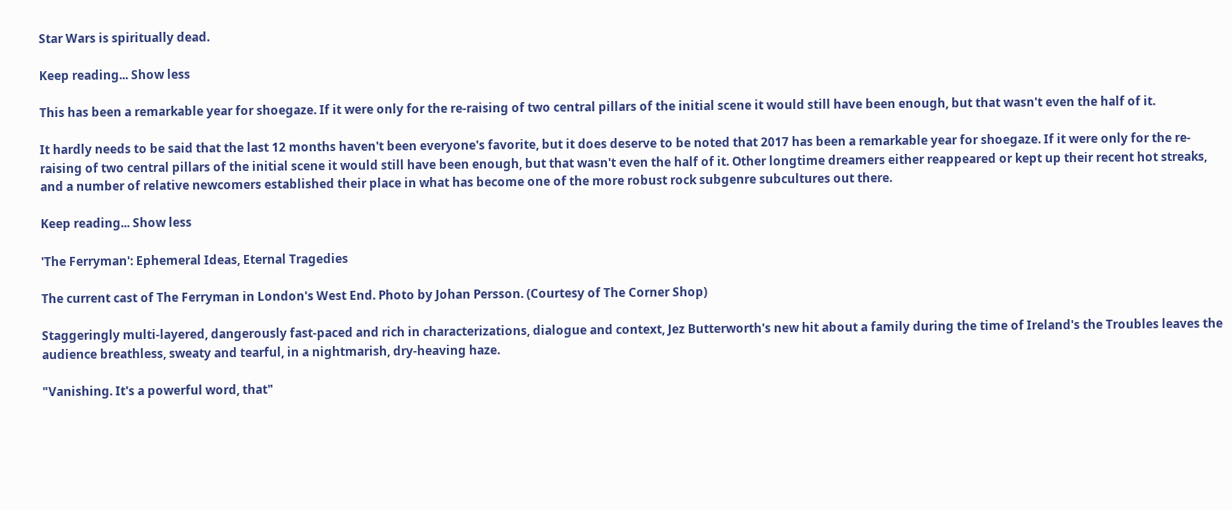Star Wars is spiritually dead.

Keep reading... Show less

This has been a remarkable year for shoegaze. If it were only for the re-raising of two central pillars of the initial scene it would still have been enough, but that wasn't even the half of it.

It hardly needs to be said that the last 12 months haven't been everyone's favorite, but it does deserve to be noted that 2017 has been a remarkable year for shoegaze. If it were only for the re-raising of two central pillars of the initial scene it would still have been enough, but that wasn't even the half of it. Other longtime dreamers either reappeared or kept up their recent hot streaks, and a number of relative newcomers established their place in what has become one of the more robust rock subgenre subcultures out there.

Keep reading... Show less

'The Ferryman': Ephemeral Ideas, Eternal Tragedies

The current cast of The Ferryman in London's West End. Photo by Johan Persson. (Courtesy of The Corner Shop)

Staggeringly multi-layered, dangerously fast-paced and rich in characterizations, dialogue and context, Jez Butterworth's new hit about a family during the time of Ireland's the Troubles leaves the audience breathless, sweaty and tearful, in a nightmarish, dry-heaving haze.

"Vanishing. It's a powerful word, that"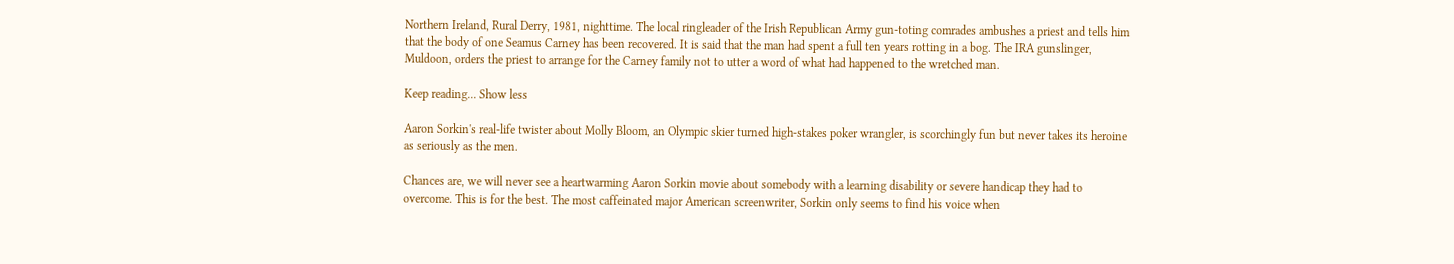Northern Ireland, Rural Derry, 1981, nighttime. The local ringleader of the Irish Republican Army gun-toting comrades ambushes a priest and tells him that the body of one Seamus Carney has been recovered. It is said that the man had spent a full ten years rotting in a bog. The IRA gunslinger, Muldoon, orders the priest to arrange for the Carney family not to utter a word of what had happened to the wretched man.

Keep reading... Show less

Aaron Sorkin's real-life twister about Molly Bloom, an Olympic skier turned high-stakes poker wrangler, is scorchingly fun but never takes its heroine as seriously as the men.

Chances are, we will never see a heartwarming Aaron Sorkin movie about somebody with a learning disability or severe handicap they had to overcome. This is for the best. The most caffeinated major American screenwriter, Sorkin only seems to find his voice when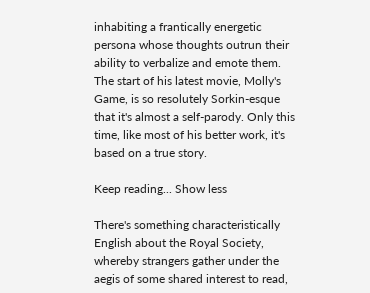inhabiting a frantically energetic persona whose thoughts outrun their ability to verbalize and emote them. The start of his latest movie, Molly's Game, is so resolutely Sorkin-esque that it's almost a self-parody. Only this time, like most of his better work, it's based on a true story.

Keep reading... Show less

There's something characteristically English about the Royal Society, whereby strangers gather under the aegis of some shared interest to read,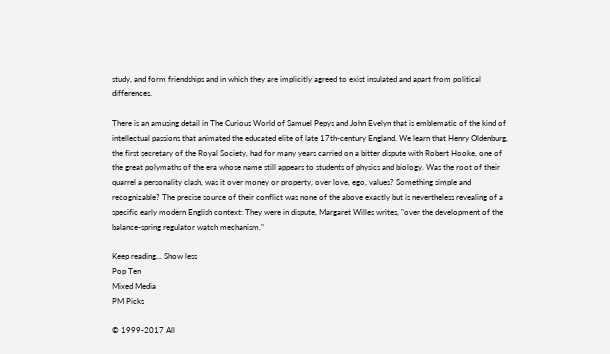study, and form friendships and in which they are implicitly agreed to exist insulated and apart from political differences.

There is an amusing detail in The Curious World of Samuel Pepys and John Evelyn that is emblematic of the kind of intellectual passions that animated the educated elite of late 17th-century England. We learn that Henry Oldenburg, the first secretary of the Royal Society, had for many years carried on a bitter dispute with Robert Hooke, one of the great polymaths of the era whose name still appears to students of physics and biology. Was the root of their quarrel a personality clash, was it over money or property, over love, ego, values? Something simple and recognizable? The precise source of their conflict was none of the above exactly but is nevertheless revealing of a specific early modern English context: They were in dispute, Margaret Willes writes, "over the development of the balance-spring regulator watch mechanism."

Keep reading... Show less
Pop Ten
Mixed Media
PM Picks

© 1999-2017 All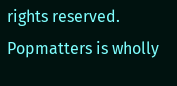rights reserved.
Popmatters is wholly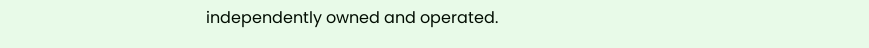independently owned and operated.